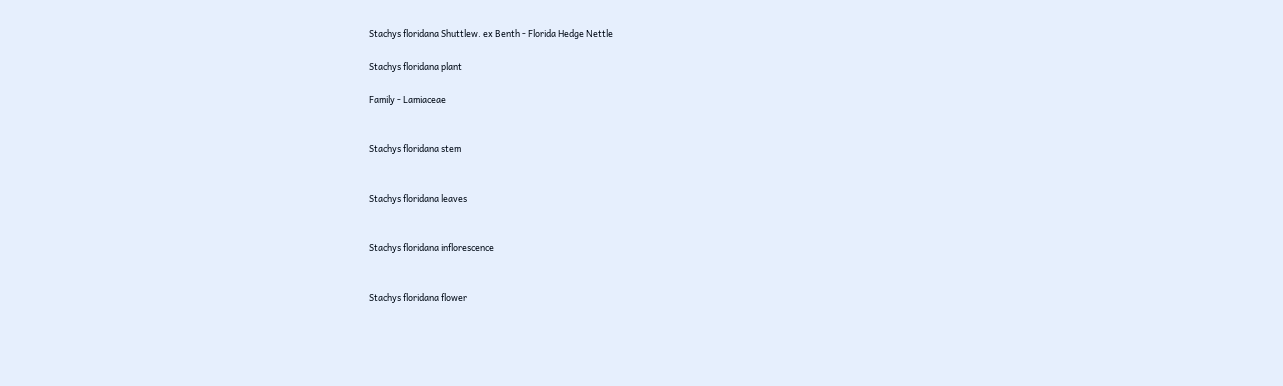Stachys floridana Shuttlew. ex Benth - Florida Hedge Nettle

Stachys floridana plant

Family - Lamiaceae


Stachys floridana stem


Stachys floridana leaves


Stachys floridana inflorescence


Stachys floridana flower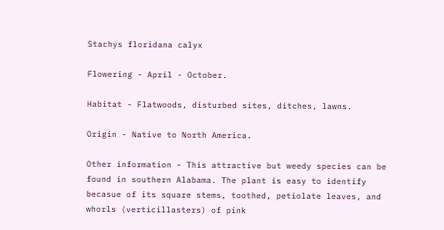Stachys floridana calyx

Flowering - April - October.

Habitat - Flatwoods, disturbed sites, ditches, lawns.

Origin - Native to North America.

Other information - This attractive but weedy species can be found in southern Alabama. The plant is easy to identify becasue of its square stems, toothed, petiolate leaves, and whorls (verticillasters) of pink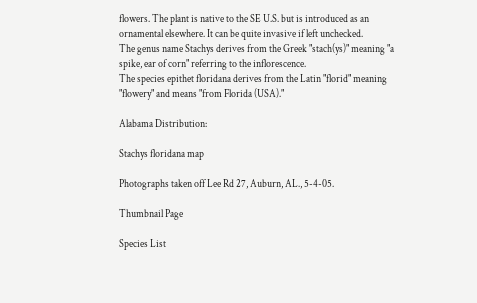flowers. The plant is native to the SE U.S. but is introduced as an ornamental elsewhere. It can be quite invasive if left unchecked.
The genus name Stachys derives from the Greek "stach(ys)" meaning "a spike, ear of corn" referring to the inflorescence.
The species epithet floridana derives from the Latin "florid" meaning "flowery" and means "from Florida (USA)."

Alabama Distribution:

Stachys floridana map

Photographs taken off Lee Rd 27, Auburn, AL., 5-4-05.

Thumbnail Page

Species List